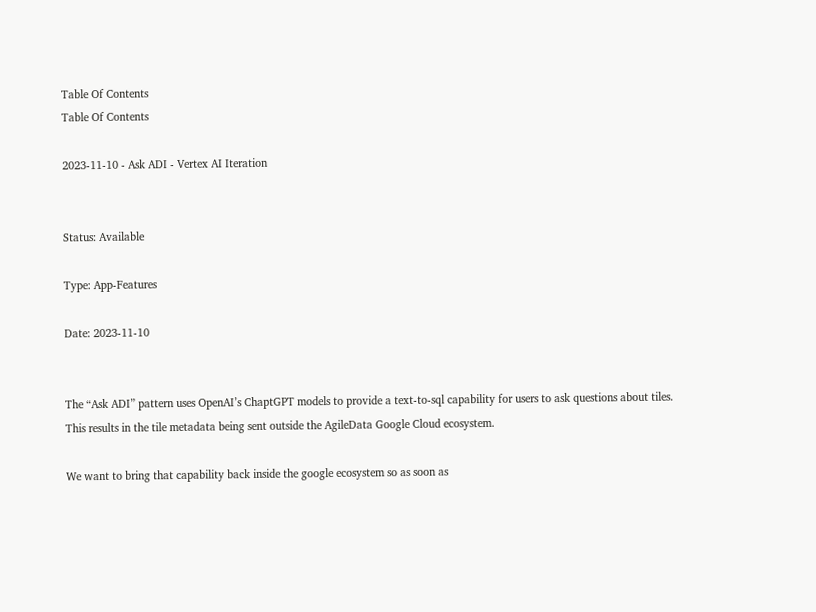Table Of Contents
Table Of Contents

2023-11-10 - Ask ADI - Vertex AI Iteration


Status: Available

Type: App-Features

Date: 2023-11-10


The “Ask ADI” pattern uses OpenAI’s ChaptGPT models to provide a text-to-sql capability for users to ask questions about tiles. This results in the tile metadata being sent outside the AgileData Google Cloud ecosystem.

We want to bring that capability back inside the google ecosystem so as soon as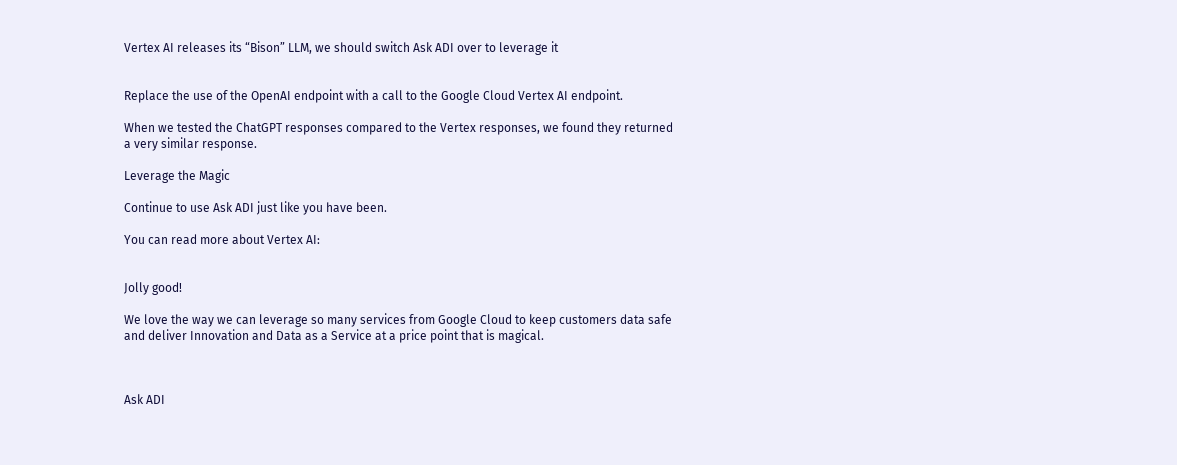Vertex AI releases its “Bison” LLM, we should switch Ask ADI over to leverage it


Replace the use of the OpenAI endpoint with a call to the Google Cloud Vertex AI endpoint.

When we tested the ChatGPT responses compared to the Vertex responses, we found they returned a very similar response.

Leverage the Magic

Continue to use Ask ADI just like you have been.

You can read more about Vertex AI:


Jolly good!

We love the way we can leverage so many services from Google Cloud to keep customers data safe and deliver Innovation and Data as a Service at a price point that is magical.



Ask ADI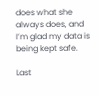does what she always does, and I’m glad my data is being kept safe.

Last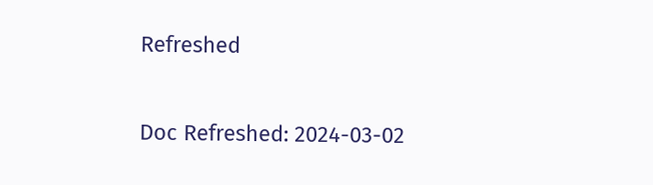Refreshed

Doc Refreshed: 2024-03-02